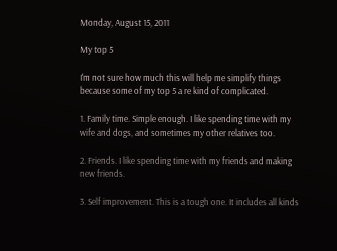Monday, August 15, 2011

My top 5

I'm not sure how much this will help me simplify things because some of my top 5 a re kind of complicated.

1. Family time. Simple enough. I like spending time with my wife and dogs, and sometimes my other relatives too.

2. Friends. I like spending time with my friends and making new friends.

3. Self improvement. This is a tough one. It includes all kinds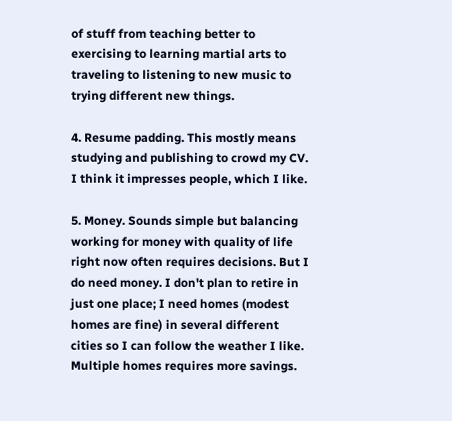of stuff from teaching better to exercising to learning martial arts to traveling to listening to new music to trying different new things.

4. Resume padding. This mostly means studying and publishing to crowd my CV. I think it impresses people, which I like.

5. Money. Sounds simple but balancing working for money with quality of life right now often requires decisions. But I do need money. I don't plan to retire in just one place; I need homes (modest homes are fine) in several different cities so I can follow the weather I like. Multiple homes requires more savings.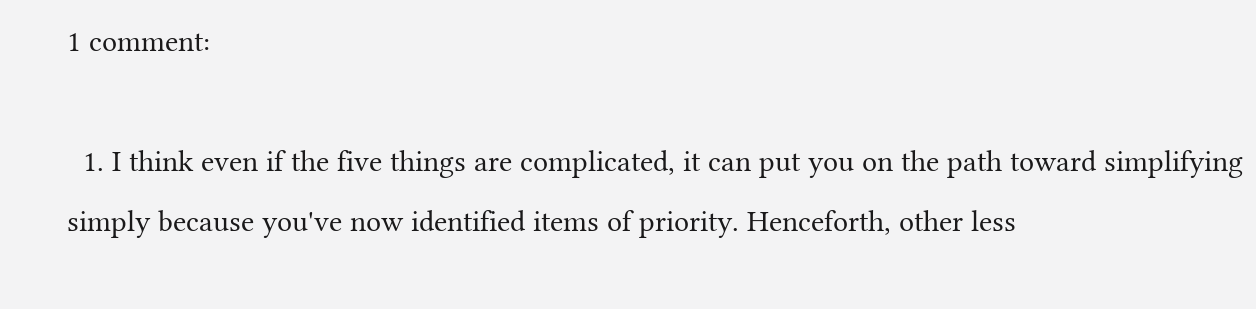1 comment:

  1. I think even if the five things are complicated, it can put you on the path toward simplifying simply because you've now identified items of priority. Henceforth, other less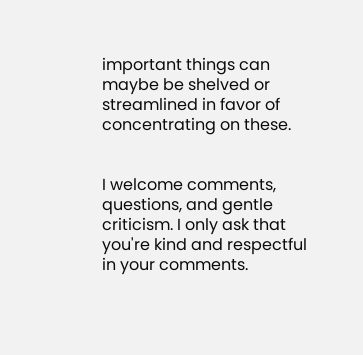important things can maybe be shelved or streamlined in favor of concentrating on these.


I welcome comments, questions, and gentle criticism. I only ask that you're kind and respectful in your comments.